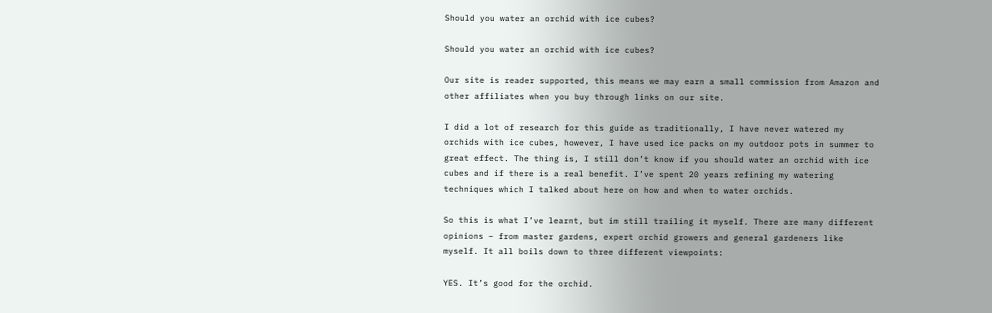Should you water an orchid with ice cubes?

Should you water an orchid with ice cubes?

Our site is reader supported, this means we may earn a small commission from Amazon and other affiliates when you buy through links on our site.

I did a lot of research for this guide as traditionally, I have never watered my orchids with ice cubes, however, I have used ice packs on my outdoor pots in summer to great effect. The thing is, I still don’t know if you should water an orchid with ice cubes and if there is a real benefit. I’ve spent 20 years refining my watering techniques which I talked about here on how and when to water orchids.

So this is what I’ve learnt, but im still trailing it myself. There are many different opinions – from master gardens, expert orchid growers and general gardeners like myself. It all boils down to three different viewpoints:

YES. It’s good for the orchid.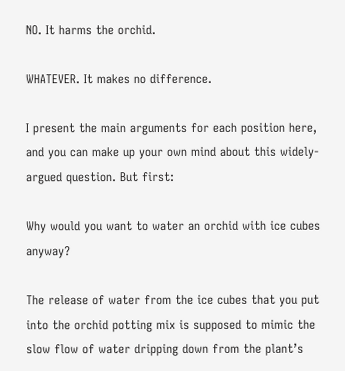NO. It harms the orchid.

WHATEVER. It makes no difference.

I present the main arguments for each position here, and you can make up your own mind about this widely-argued question. But first:

Why would you want to water an orchid with ice cubes anyway?

The release of water from the ice cubes that you put into the orchid potting mix is supposed to mimic the slow flow of water dripping down from the plant’s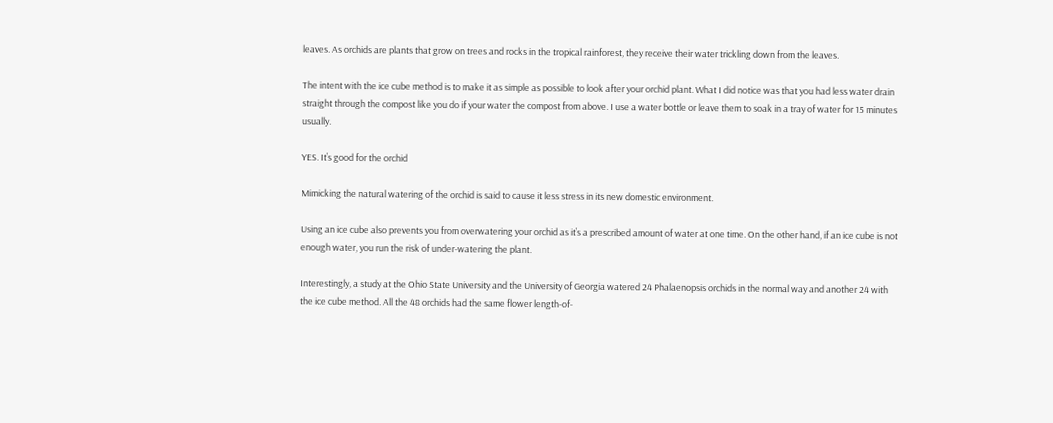leaves. As orchids are plants that grow on trees and rocks in the tropical rainforest, they receive their water trickling down from the leaves.

The intent with the ice cube method is to make it as simple as possible to look after your orchid plant. What I did notice was that you had less water drain straight through the compost like you do if your water the compost from above. I use a water bottle or leave them to soak in a tray of water for 15 minutes usually.

YES. It’s good for the orchid

Mimicking the natural watering of the orchid is said to cause it less stress in its new domestic environment.

Using an ice cube also prevents you from overwatering your orchid as it’s a prescribed amount of water at one time. On the other hand, if an ice cube is not enough water, you run the risk of under-watering the plant.

Interestingly, a study at the Ohio State University and the University of Georgia watered 24 Phalaenopsis orchids in the normal way and another 24 with the ice cube method. All the 48 orchids had the same flower length-of-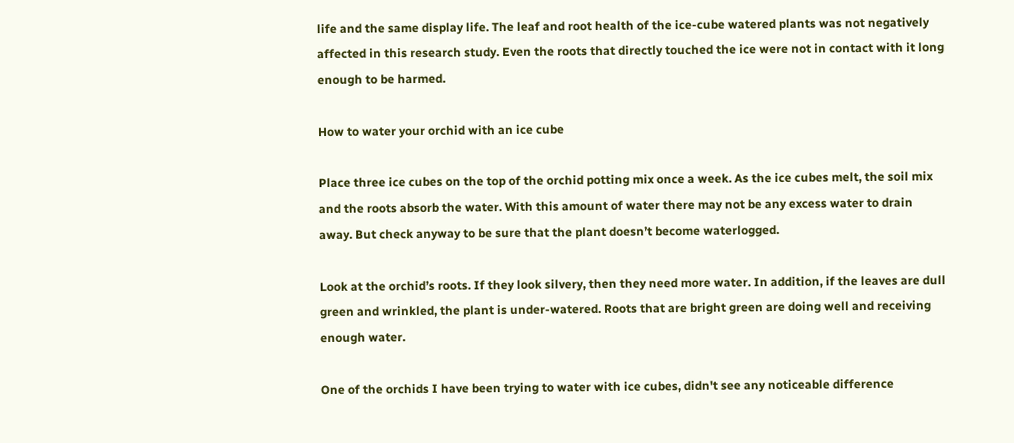life and the same display life. The leaf and root health of the ice-cube watered plants was not negatively affected in this research study. Even the roots that directly touched the ice were not in contact with it long enough to be harmed.

How to water your orchid with an ice cube

Place three ice cubes on the top of the orchid potting mix once a week. As the ice cubes melt, the soil mix and the roots absorb the water. With this amount of water there may not be any excess water to drain away. But check anyway to be sure that the plant doesn’t become waterlogged.

Look at the orchid’s roots. If they look silvery, then they need more water. In addition, if the leaves are dull green and wrinkled, the plant is under-watered. Roots that are bright green are doing well and receiving enough water.

One of the orchids I have been trying to water with ice cubes, didn't see any noticeable difference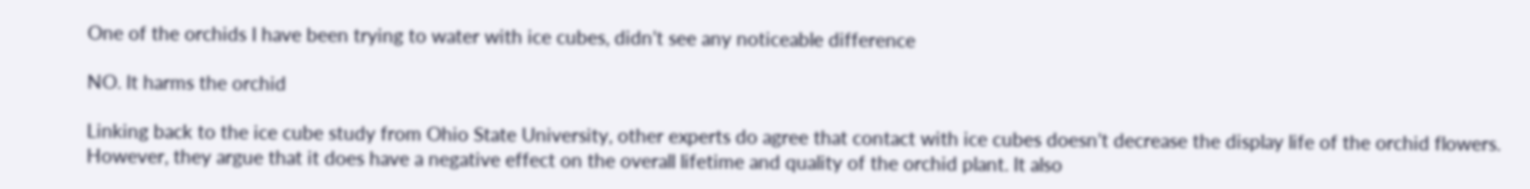One of the orchids I have been trying to water with ice cubes, didn’t see any noticeable difference

NO. It harms the orchid

Linking back to the ice cube study from Ohio State University, other experts do agree that contact with ice cubes doesn’t decrease the display life of the orchid flowers. However, they argue that it does have a negative effect on the overall lifetime and quality of the orchid plant. It also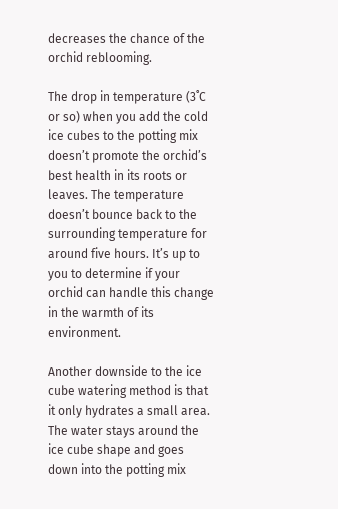decreases the chance of the orchid reblooming.

The drop in temperature (3˚C or so) when you add the cold ice cubes to the potting mix doesn’t promote the orchid’s best health in its roots or leaves. The temperature doesn’t bounce back to the surrounding temperature for around five hours. It’s up to you to determine if your orchid can handle this change in the warmth of its environment.

Another downside to the ice cube watering method is that it only hydrates a small area. The water stays around the ice cube shape and goes down into the potting mix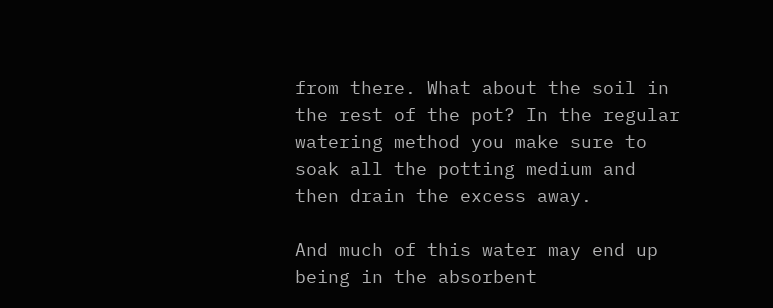from there. What about the soil in the rest of the pot? In the regular watering method you make sure to soak all the potting medium and then drain the excess away.

And much of this water may end up being in the absorbent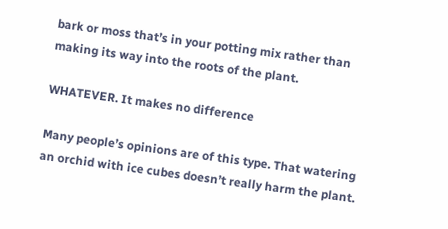bark or moss that’s in your potting mix rather than making its way into the roots of the plant.

WHATEVER. It makes no difference

Many people’s opinions are of this type. That watering an orchid with ice cubes doesn’t really harm the plant.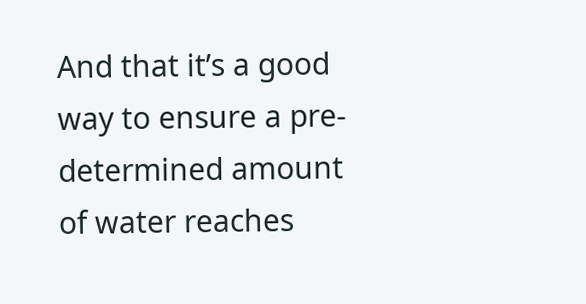And that it’s a good way to ensure a pre-determined amount of water reaches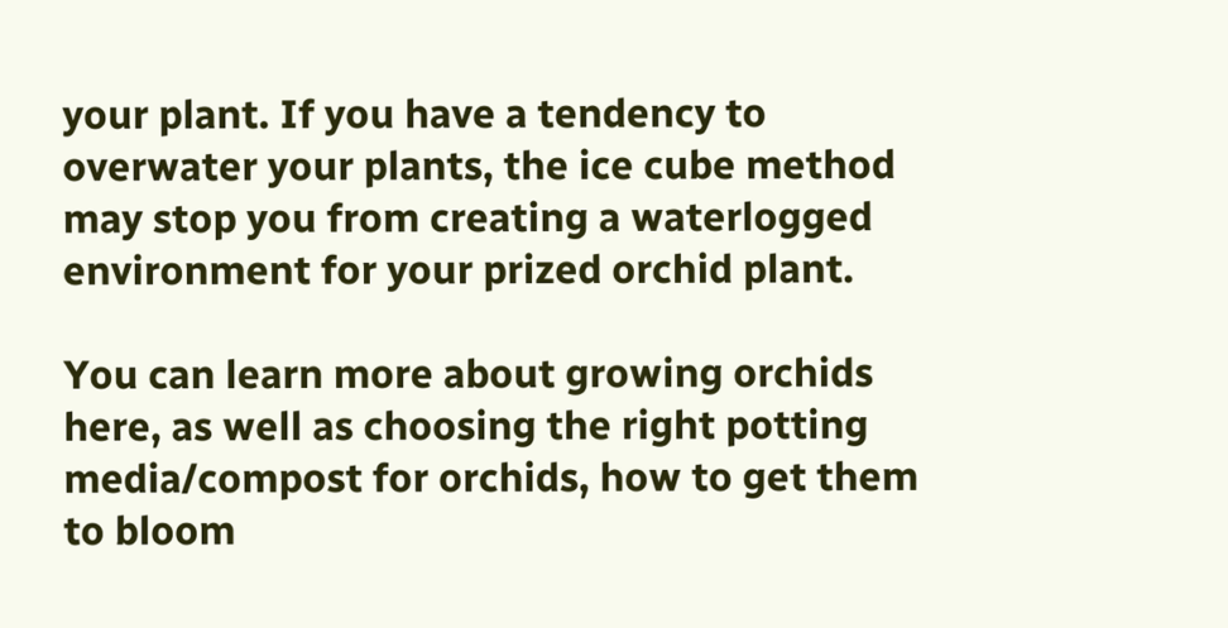your plant. If you have a tendency to overwater your plants, the ice cube method may stop you from creating a waterlogged environment for your prized orchid plant.

You can learn more about growing orchids here, as well as choosing the right potting media/compost for orchids, how to get them to bloom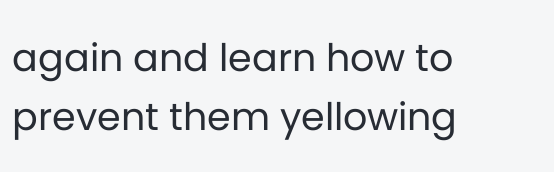again and learn how to prevent them yellowing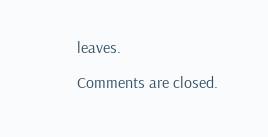leaves.

Comments are closed.